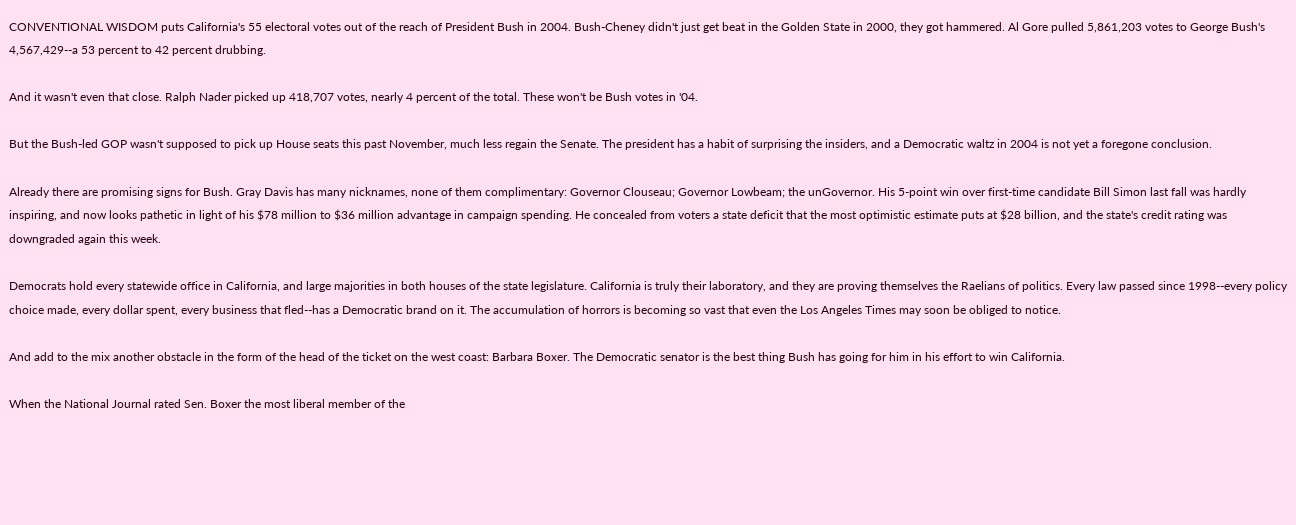CONVENTIONAL WISDOM puts California's 55 electoral votes out of the reach of President Bush in 2004. Bush-Cheney didn't just get beat in the Golden State in 2000, they got hammered. Al Gore pulled 5,861,203 votes to George Bush's 4,567,429--a 53 percent to 42 percent drubbing.

And it wasn't even that close. Ralph Nader picked up 418,707 votes, nearly 4 percent of the total. These won't be Bush votes in '04.

But the Bush-led GOP wasn't supposed to pick up House seats this past November, much less regain the Senate. The president has a habit of surprising the insiders, and a Democratic waltz in 2004 is not yet a foregone conclusion.

Already there are promising signs for Bush. Gray Davis has many nicknames, none of them complimentary: Governor Clouseau; Governor Lowbeam; the unGovernor. His 5-point win over first-time candidate Bill Simon last fall was hardly inspiring, and now looks pathetic in light of his $78 million to $36 million advantage in campaign spending. He concealed from voters a state deficit that the most optimistic estimate puts at $28 billion, and the state's credit rating was downgraded again this week.

Democrats hold every statewide office in California, and large majorities in both houses of the state legislature. California is truly their laboratory, and they are proving themselves the Raelians of politics. Every law passed since 1998--every policy choice made, every dollar spent, every business that fled--has a Democratic brand on it. The accumulation of horrors is becoming so vast that even the Los Angeles Times may soon be obliged to notice.

And add to the mix another obstacle in the form of the head of the ticket on the west coast: Barbara Boxer. The Democratic senator is the best thing Bush has going for him in his effort to win California.

When the National Journal rated Sen. Boxer the most liberal member of the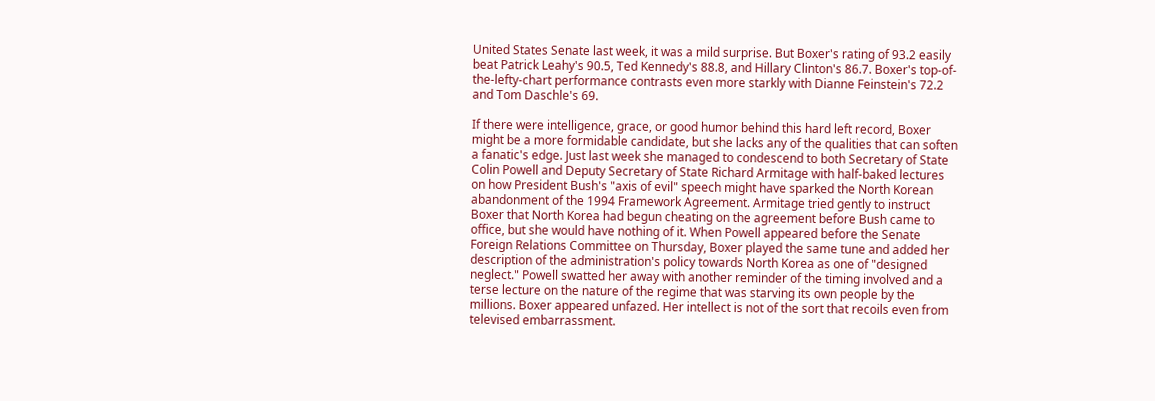United States Senate last week, it was a mild surprise. But Boxer's rating of 93.2 easily beat Patrick Leahy's 90.5, Ted Kennedy's 88.8, and Hillary Clinton's 86.7. Boxer's top-of-the-lefty-chart performance contrasts even more starkly with Dianne Feinstein's 72.2 and Tom Daschle's 69.

If there were intelligence, grace, or good humor behind this hard left record, Boxer might be a more formidable candidate, but she lacks any of the qualities that can soften a fanatic's edge. Just last week she managed to condescend to both Secretary of State Colin Powell and Deputy Secretary of State Richard Armitage with half-baked lectures on how President Bush's "axis of evil" speech might have sparked the North Korean abandonment of the 1994 Framework Agreement. Armitage tried gently to instruct Boxer that North Korea had begun cheating on the agreement before Bush came to office, but she would have nothing of it. When Powell appeared before the Senate Foreign Relations Committee on Thursday, Boxer played the same tune and added her description of the administration's policy towards North Korea as one of "designed neglect." Powell swatted her away with another reminder of the timing involved and a terse lecture on the nature of the regime that was starving its own people by the millions. Boxer appeared unfazed. Her intellect is not of the sort that recoils even from televised embarrassment.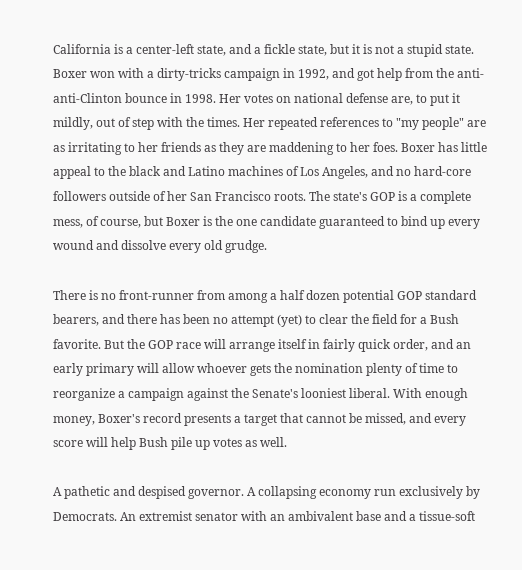California is a center-left state, and a fickle state, but it is not a stupid state. Boxer won with a dirty-tricks campaign in 1992, and got help from the anti-anti-Clinton bounce in 1998. Her votes on national defense are, to put it mildly, out of step with the times. Her repeated references to "my people" are as irritating to her friends as they are maddening to her foes. Boxer has little appeal to the black and Latino machines of Los Angeles, and no hard-core followers outside of her San Francisco roots. The state's GOP is a complete mess, of course, but Boxer is the one candidate guaranteed to bind up every wound and dissolve every old grudge.

There is no front-runner from among a half dozen potential GOP standard bearers, and there has been no attempt (yet) to clear the field for a Bush favorite. But the GOP race will arrange itself in fairly quick order, and an early primary will allow whoever gets the nomination plenty of time to reorganize a campaign against the Senate's looniest liberal. With enough money, Boxer's record presents a target that cannot be missed, and every score will help Bush pile up votes as well.

A pathetic and despised governor. A collapsing economy run exclusively by Democrats. An extremist senator with an ambivalent base and a tissue-soft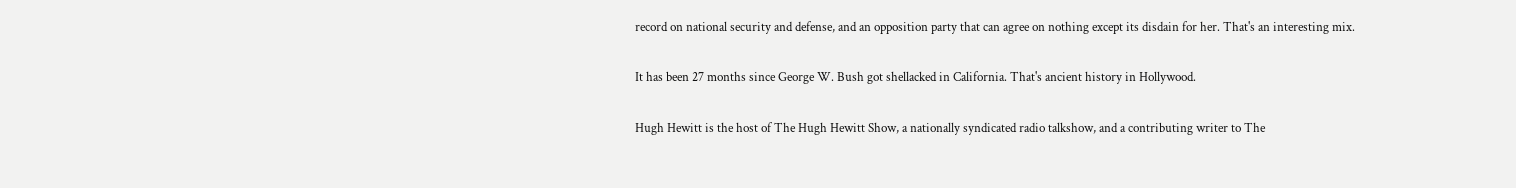record on national security and defense, and an opposition party that can agree on nothing except its disdain for her. That's an interesting mix.

It has been 27 months since George W. Bush got shellacked in California. That's ancient history in Hollywood.

Hugh Hewitt is the host of The Hugh Hewitt Show, a nationally syndicated radio talkshow, and a contributing writer to The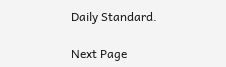Daily Standard.

Next Page